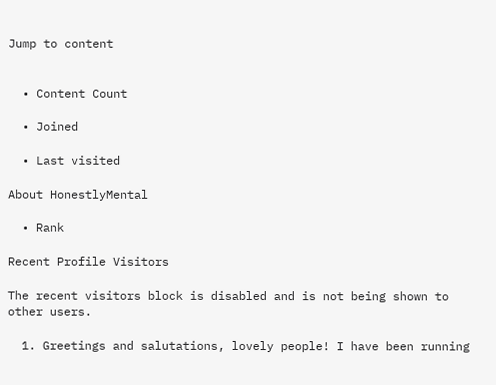Jump to content


  • Content Count

  • Joined

  • Last visited

About HonestlyMental

  • Rank

Recent Profile Visitors

The recent visitors block is disabled and is not being shown to other users.

  1. Greetings and salutations, lovely people! I have been running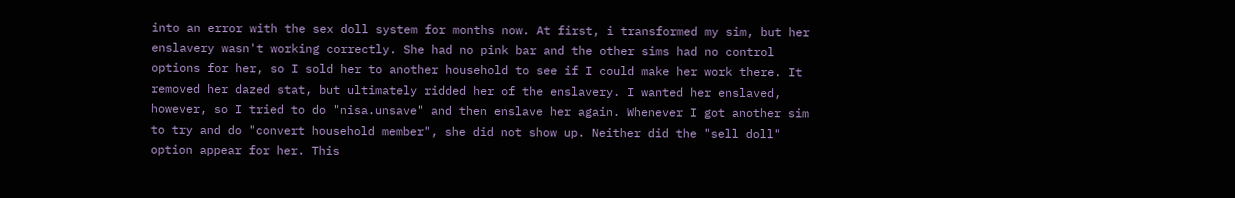into an error with the sex doll system for months now. At first, i transformed my sim, but her enslavery wasn't working correctly. She had no pink bar and the other sims had no control options for her, so I sold her to another household to see if I could make her work there. It removed her dazed stat, but ultimately ridded her of the enslavery. I wanted her enslaved, however, so I tried to do "nisa.unsave" and then enslave her again. Whenever I got another sim to try and do "convert household member", she did not show up. Neither did the "sell doll" option appear for her. This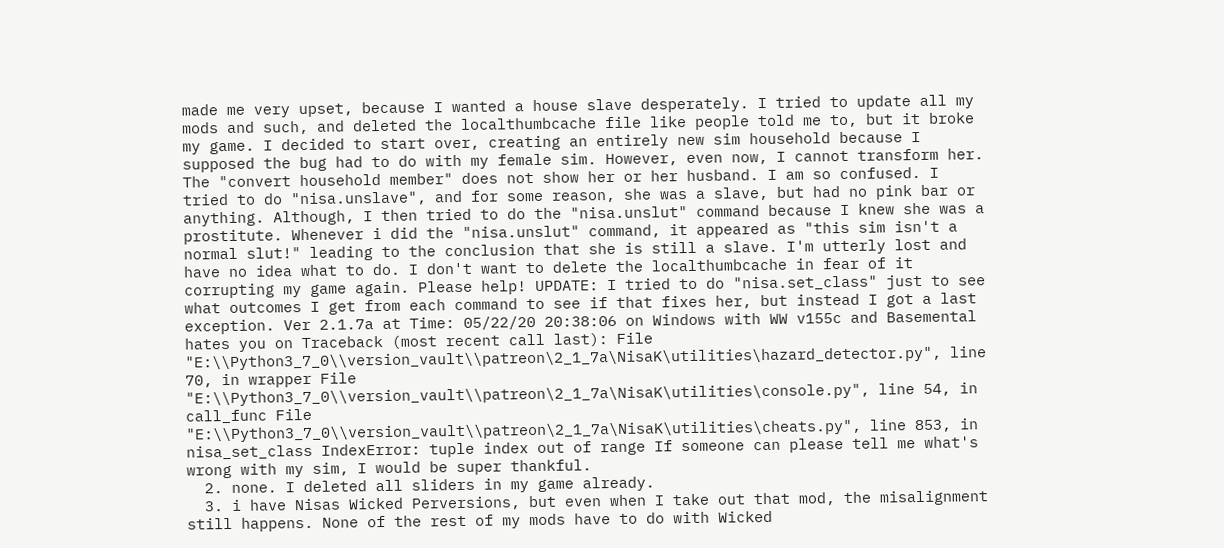made me very upset, because I wanted a house slave desperately. I tried to update all my mods and such, and deleted the localthumbcache file like people told me to, but it broke my game. I decided to start over, creating an entirely new sim household because I supposed the bug had to do with my female sim. However, even now, I cannot transform her. The "convert household member" does not show her or her husband. I am so confused. I tried to do "nisa.unslave", and for some reason, she was a slave, but had no pink bar or anything. Although, I then tried to do the "nisa.unslut" command because I knew she was a prostitute. Whenever i did the "nisa.unslut" command, it appeared as "this sim isn't a normal slut!" leading to the conclusion that she is still a slave. I'm utterly lost and have no idea what to do. I don't want to delete the localthumbcache in fear of it corrupting my game again. Please help! UPDATE: I tried to do "nisa.set_class" just to see what outcomes I get from each command to see if that fixes her, but instead I got a last exception. Ver 2.1.7a at Time: 05/22/20 20:38:06 on Windows with WW v155c and Basemental hates you on Traceback (most recent call last): File "E:\\Python3_7_0\\version_vault\\patreon\2_1_7a\NisaK\utilities\hazard_detector.py", line 70, in wrapper File "E:\\Python3_7_0\\version_vault\\patreon\2_1_7a\NisaK\utilities\console.py", line 54, in call_func File "E:\\Python3_7_0\\version_vault\\patreon\2_1_7a\NisaK\utilities\cheats.py", line 853, in nisa_set_class IndexError: tuple index out of range If someone can please tell me what's wrong with my sim, I would be super thankful.
  2. none. I deleted all sliders in my game already.
  3. i have Nisas Wicked Perversions, but even when I take out that mod, the misalignment still happens. None of the rest of my mods have to do with Wicked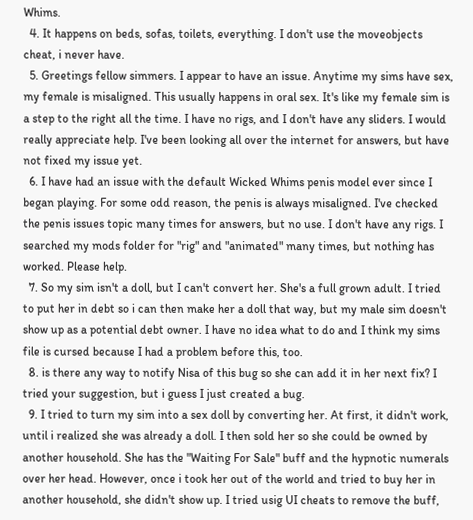Whims.
  4. It happens on beds, sofas, toilets, everything. I don't use the moveobjects cheat, i never have.
  5. Greetings fellow simmers. I appear to have an issue. Anytime my sims have sex, my female is misaligned. This usually happens in oral sex. It's like my female sim is a step to the right all the time. I have no rigs, and I don't have any sliders. I would really appreciate help. I've been looking all over the internet for answers, but have not fixed my issue yet.
  6. I have had an issue with the default Wicked Whims penis model ever since I began playing. For some odd reason, the penis is always misaligned. I've checked the penis issues topic many times for answers, but no use. I don't have any rigs. I searched my mods folder for "rig" and "animated" many times, but nothing has worked. Please help.
  7. So my sim isn't a doll, but I can't convert her. She's a full grown adult. I tried to put her in debt so i can then make her a doll that way, but my male sim doesn't show up as a potential debt owner. I have no idea what to do and I think my sims file is cursed because I had a problem before this, too.
  8. is there any way to notify Nisa of this bug so she can add it in her next fix? I tried your suggestion, but i guess I just created a bug.
  9. I tried to turn my sim into a sex doll by converting her. At first, it didn't work, until i realized she was already a doll. I then sold her so she could be owned by another household. She has the "Waiting For Sale" buff and the hypnotic numerals over her head. However, once i took her out of the world and tried to buy her in another household, she didn't show up. I tried usig UI cheats to remove the buff,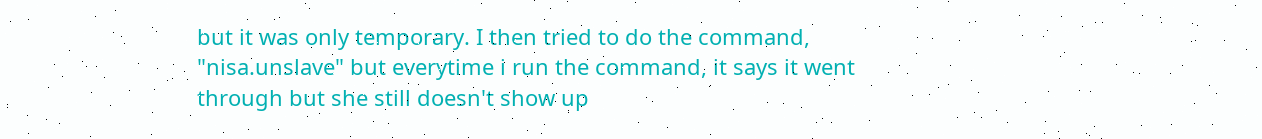but it was only temporary. I then tried to do the command, "nisa.unslave" but everytime i run the command, it says it went through but she still doesn't show up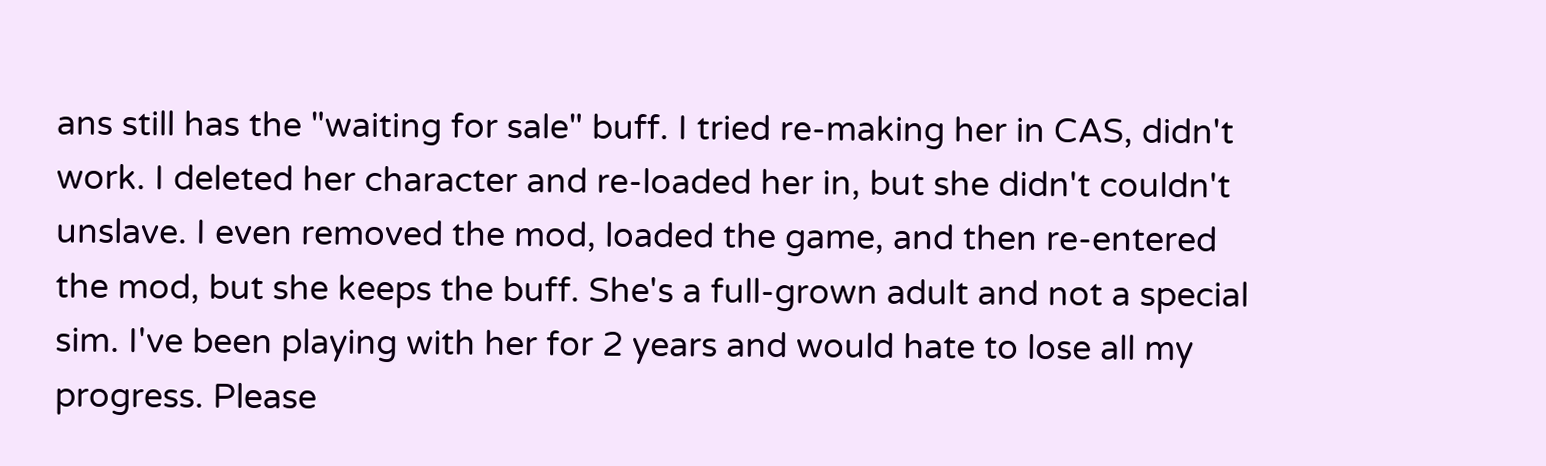ans still has the "waiting for sale" buff. I tried re-making her in CAS, didn't work. I deleted her character and re-loaded her in, but she didn't couldn't unslave. I even removed the mod, loaded the game, and then re-entered the mod, but she keeps the buff. She's a full-grown adult and not a special sim. I've been playing with her for 2 years and would hate to lose all my progress. Please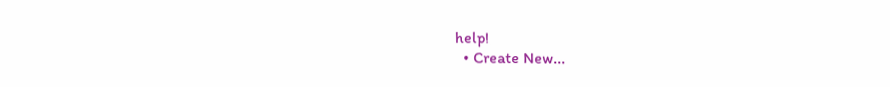help!
  • Create New...